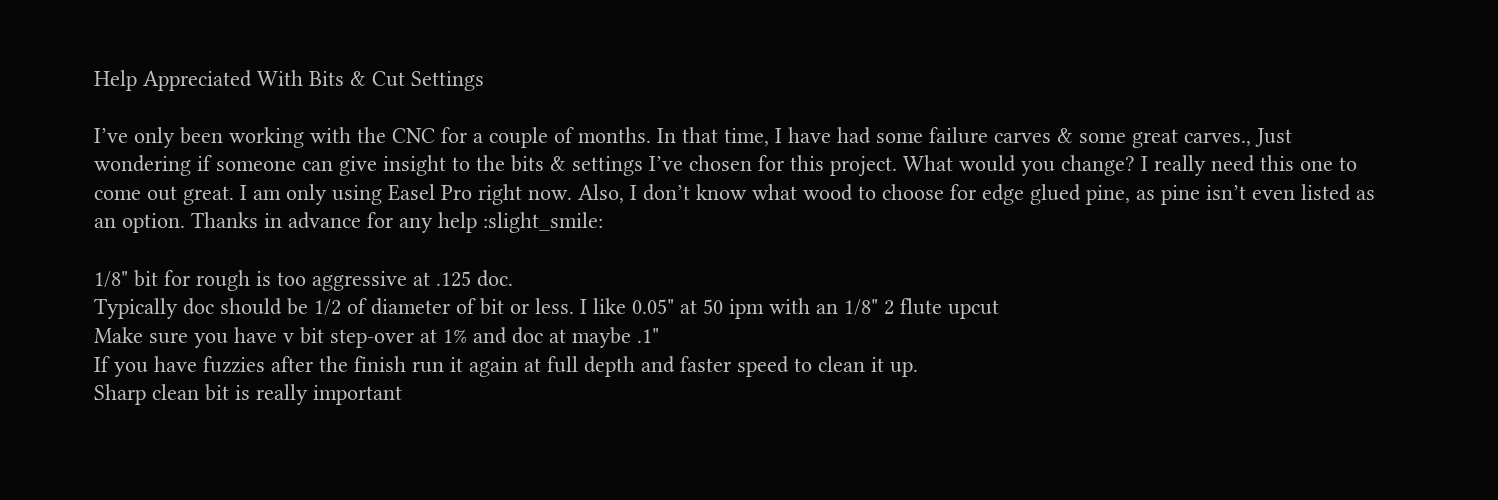Help Appreciated With Bits & Cut Settings

I’ve only been working with the CNC for a couple of months. In that time, I have had some failure carves & some great carves., Just wondering if someone can give insight to the bits & settings I’ve chosen for this project. What would you change? I really need this one to come out great. I am only using Easel Pro right now. Also, I don’t know what wood to choose for edge glued pine, as pine isn’t even listed as an option. Thanks in advance for any help :slight_smile:

1/8" bit for rough is too aggressive at .125 doc.
Typically doc should be 1/2 of diameter of bit or less. I like 0.05" at 50 ipm with an 1/8" 2 flute upcut
Make sure you have v bit step-over at 1% and doc at maybe .1"
If you have fuzzies after the finish run it again at full depth and faster speed to clean it up.
Sharp clean bit is really important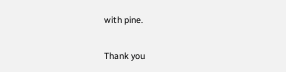with pine.

Thank you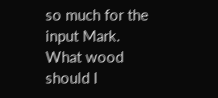so much for the input Mark. What wood should I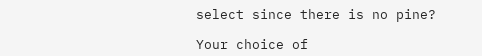select since there is no pine?

Your choice of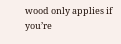wood only applies if you’re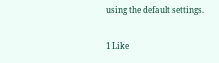using the default settings.

1 Like